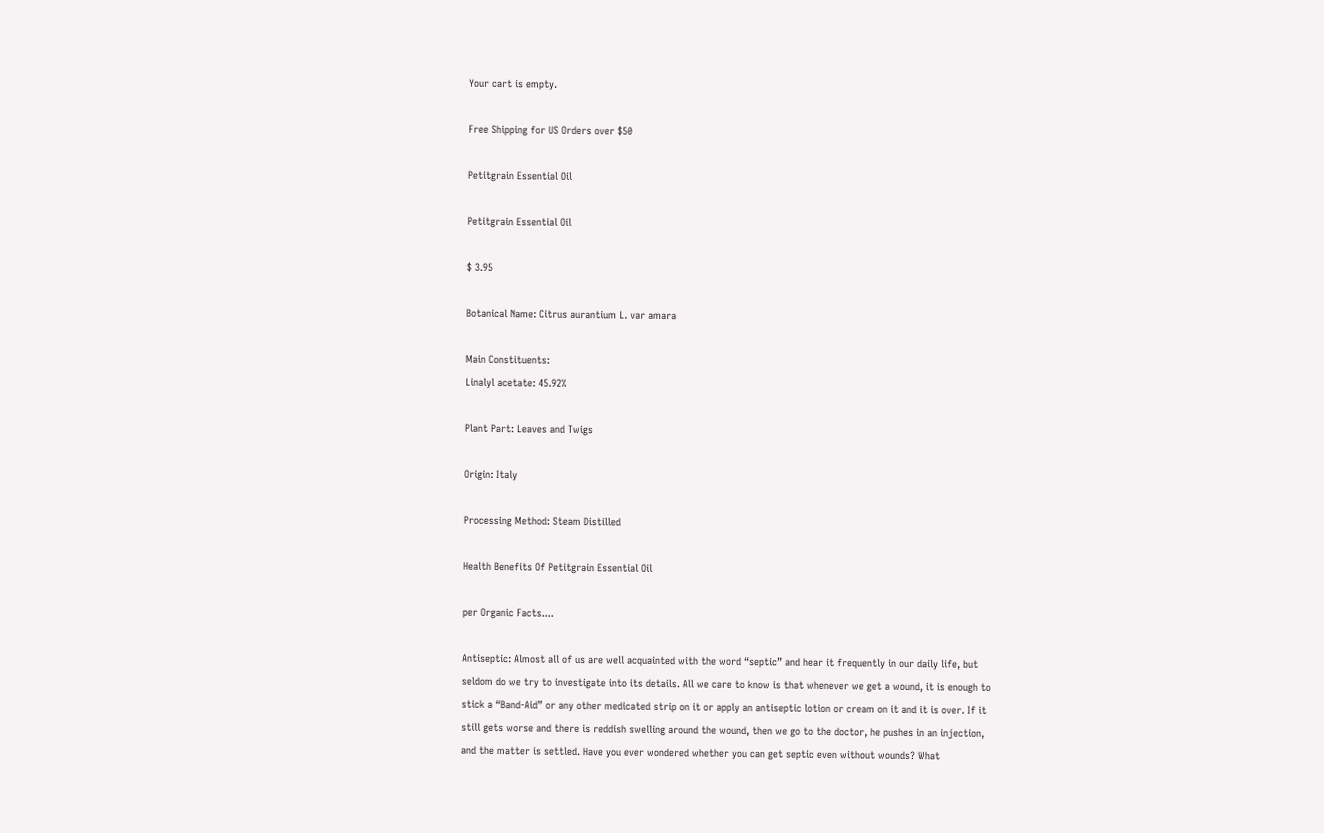Your cart is empty.

Free Shipping for US Orders over $50

Petitgrain Essential Oil

Petitgrain Essential Oil

$ 3.95

Botanical Name: Citrus aurantium L. var amara

Main Constituents:
Linalyl acetate: 45.92%

Plant Part: Leaves and Twigs

Origin: Italy

Processing Method: Steam Distilled

Health Benefits Of Petitgrain Essential Oil

per Organic Facts....

Antiseptic: Almost all of us are well acquainted with the word “septic” and hear it frequently in our daily life, but seldom do we try to investigate into its details. All we care to know is that whenever we get a wound, it is enough to stick a “Band-Aid” or any other medicated strip on it or apply an antiseptic lotion or cream on it and it is over. If it still gets worse and there is reddish swelling around the wound, then we go to the doctor, he pushes in an injection, and the matter is settled. Have you ever wondered whether you can get septic even without wounds? What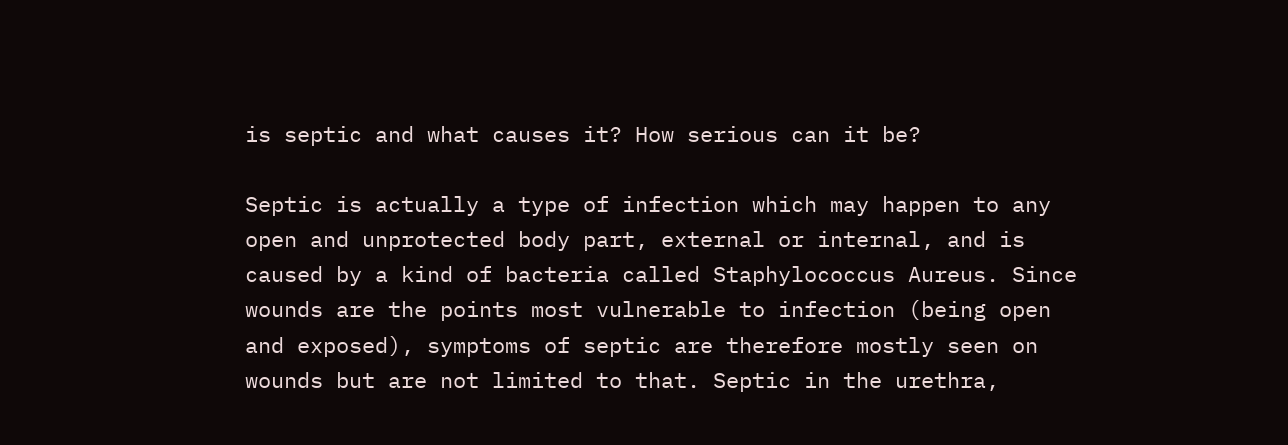is septic and what causes it? How serious can it be?

Septic is actually a type of infection which may happen to any open and unprotected body part, external or internal, and is caused by a kind of bacteria called Staphylococcus Aureus. Since wounds are the points most vulnerable to infection (being open and exposed), symptoms of septic are therefore mostly seen on wounds but are not limited to that. Septic in the urethra,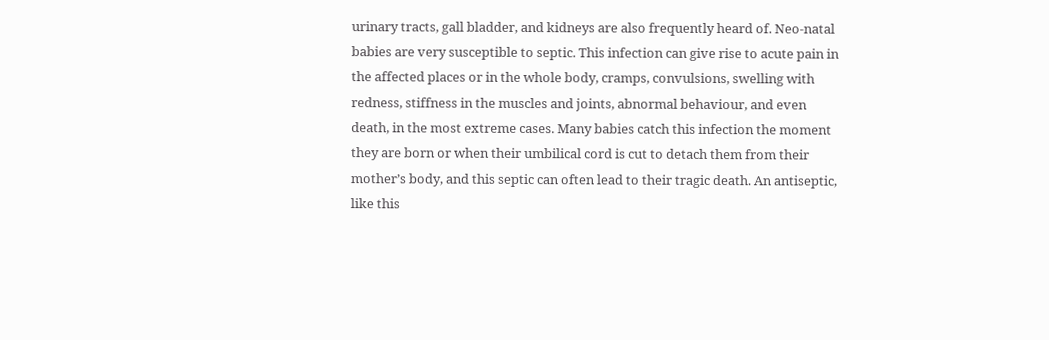urinary tracts, gall bladder, and kidneys are also frequently heard of. Neo-natal babies are very susceptible to septic. This infection can give rise to acute pain in the affected places or in the whole body, cramps, convulsions, swelling with redness, stiffness in the muscles and joints, abnormal behaviour, and even death, in the most extreme cases. Many babies catch this infection the moment they are born or when their umbilical cord is cut to detach them from their mother’s body, and this septic can often lead to their tragic death. An antiseptic, like this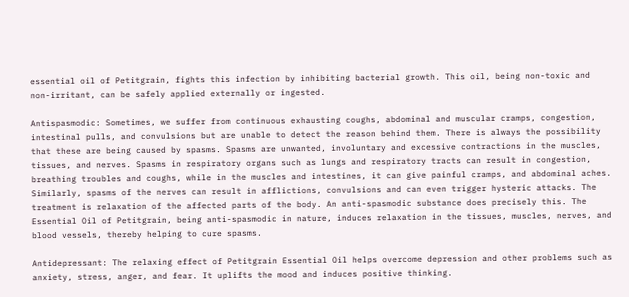essential oil of Petitgrain, fights this infection by inhibiting bacterial growth. This oil, being non-toxic and non-irritant, can be safely applied externally or ingested.

Antispasmodic: Sometimes, we suffer from continuous exhausting coughs, abdominal and muscular cramps, congestion, intestinal pulls, and convulsions but are unable to detect the reason behind them. There is always the possibility that these are being caused by spasms. Spasms are unwanted, involuntary and excessive contractions in the muscles, tissues, and nerves. Spasms in respiratory organs such as lungs and respiratory tracts can result in congestion, breathing troubles and coughs, while in the muscles and intestines, it can give painful cramps, and abdominal aches. Similarly, spasms of the nerves can result in afflictions, convulsions and can even trigger hysteric attacks. The treatment is relaxation of the affected parts of the body. An anti-spasmodic substance does precisely this. The Essential Oil of Petitgrain, being anti-spasmodic in nature, induces relaxation in the tissues, muscles, nerves, and blood vessels, thereby helping to cure spasms.

Antidepressant: The relaxing effect of Petitgrain Essential Oil helps overcome depression and other problems such as anxiety, stress, anger, and fear. It uplifts the mood and induces positive thinking.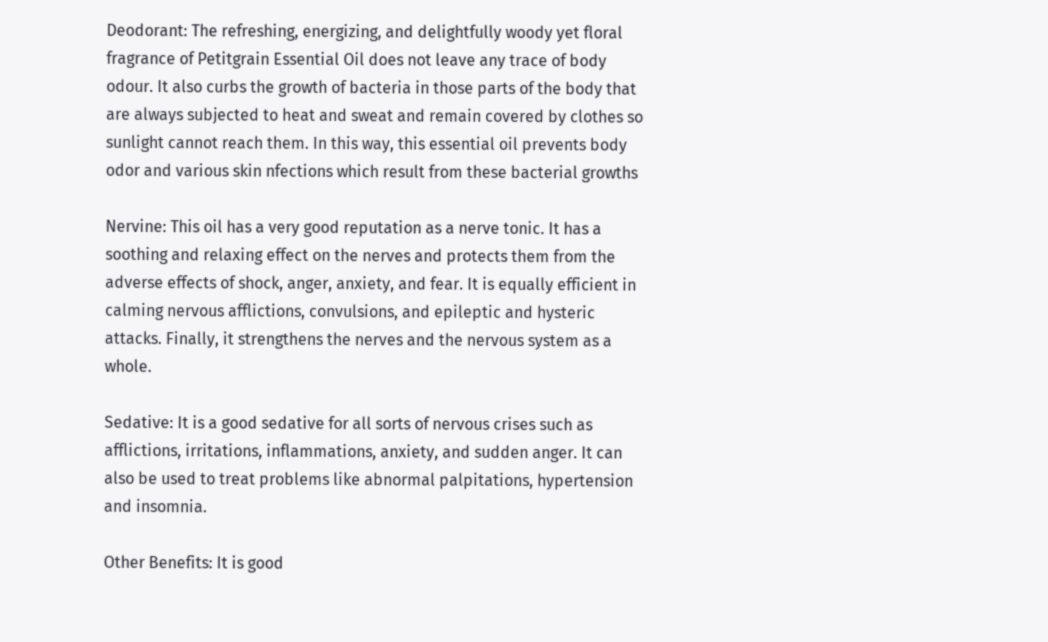Deodorant: The refreshing, energizing, and delightfully woody yet floral fragrance of Petitgrain Essential Oil does not leave any trace of body odour. It also curbs the growth of bacteria in those parts of the body that are always subjected to heat and sweat and remain covered by clothes so sunlight cannot reach them. In this way, this essential oil prevents body odor and various skin nfections which result from these bacterial growths

Nervine: This oil has a very good reputation as a nerve tonic. It has a soothing and relaxing effect on the nerves and protects them from the adverse effects of shock, anger, anxiety, and fear. It is equally efficient in calming nervous afflictions, convulsions, and epileptic and hysteric attacks. Finally, it strengthens the nerves and the nervous system as a whole.

Sedative: It is a good sedative for all sorts of nervous crises such as afflictions, irritations, inflammations, anxiety, and sudden anger. It can also be used to treat problems like abnormal palpitations, hypertension and insomnia.

Other Benefits: It is good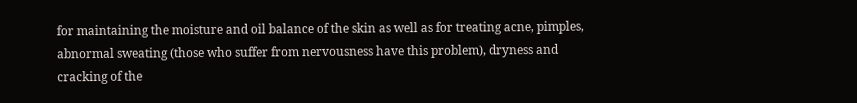for maintaining the moisture and oil balance of the skin as well as for treating acne, pimples, abnormal sweating (those who suffer from nervousness have this problem), dryness and cracking of the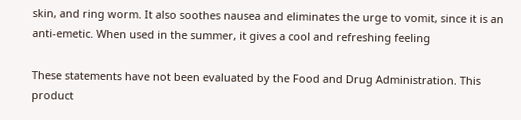skin, and ring worm. It also soothes nausea and eliminates the urge to vomit, since it is an anti-emetic. When used in the summer, it gives a cool and refreshing feeling

These statements have not been evaluated by the Food and Drug Administration. This product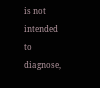is not intended to diagnose,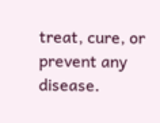treat, cure, or prevent any disease.